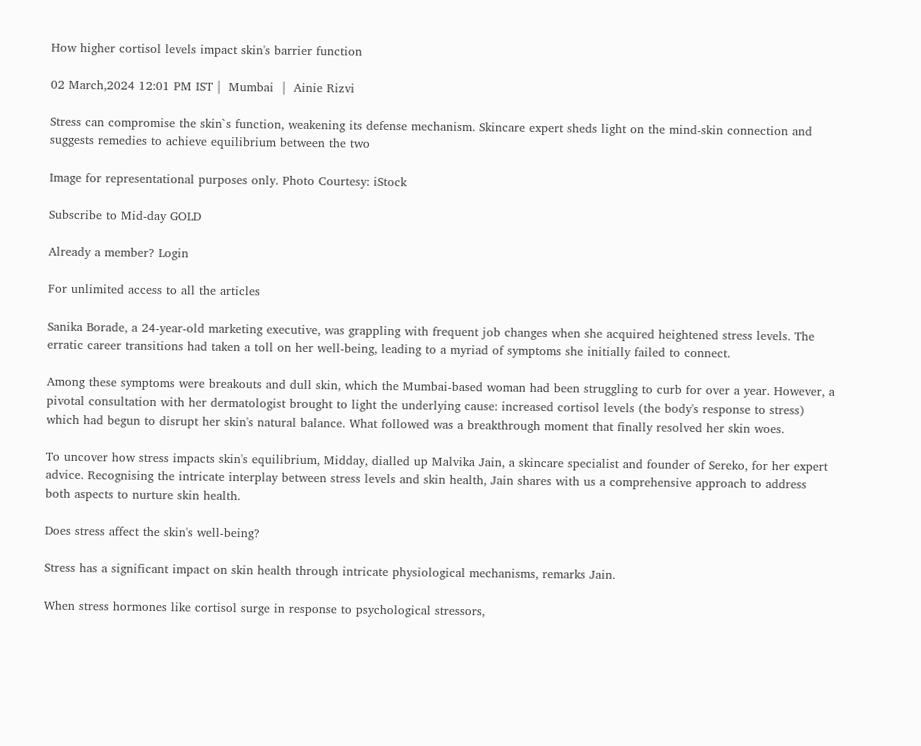How higher cortisol levels impact skin's barrier function

02 March,2024 12:01 PM IST |  Mumbai  |  Ainie Rizvi

Stress can compromise the skin`s function, weakening its defense mechanism. Skincare expert sheds light on the mind-skin connection and suggests remedies to achieve equilibrium between the two

Image for representational purposes only. Photo Courtesy: iStock

Subscribe to Mid-day GOLD

Already a member? Login

For unlimited access to all the articles

Sanika Borade, a 24-year-old marketing executive, was grappling with frequent job changes when she acquired heightened stress levels. The erratic career transitions had taken a toll on her well-being, leading to a myriad of symptoms she initially failed to connect.

Among these symptoms were breakouts and dull skin, which the Mumbai-based woman had been struggling to curb for over a year. However, a pivotal consultation with her dermatologist brought to light the underlying cause: increased cortisol levels (the body's response to stress) which had begun to disrupt her skin's natural balance. What followed was a breakthrough moment that finally resolved her skin woes.

To uncover how stress impacts skin's equilibrium, Midday, dialled up Malvika Jain, a skincare specialist and founder of Sereko, for her expert advice. Recognising the intricate interplay between stress levels and skin health, Jain shares with us a comprehensive approach to address both aspects to nurture skin health.

Does stress affect the skin's well-being?

Stress has a significant impact on skin health through intricate physiological mechanisms, remarks Jain.

When stress hormones like cortisol surge in response to psychological stressors,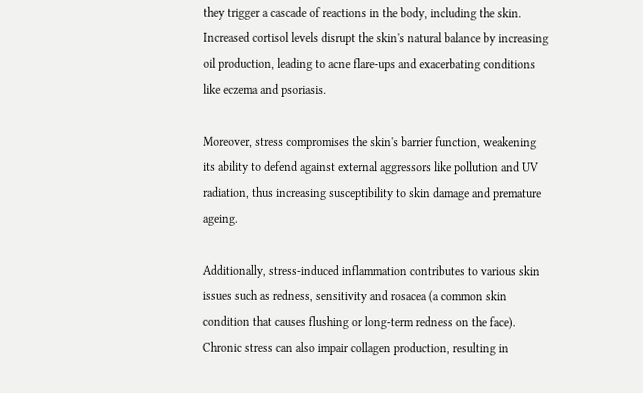they trigger a cascade of reactions in the body, including the skin. Increased cortisol levels disrupt the skin's natural balance by increasing oil production, leading to acne flare-ups and exacerbating conditions like eczema and psoriasis.

Moreover, stress compromises the skin's barrier function, weakening its ability to defend against external aggressors like pollution and UV radiation, thus increasing susceptibility to skin damage and premature ageing.

Additionally, stress-induced inflammation contributes to various skin issues such as redness, sensitivity and rosacea (a common skin condition that causes flushing or long-term redness on the face). Chronic stress can also impair collagen production, resulting in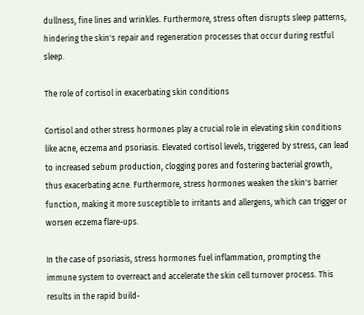dullness, fine lines and wrinkles. Furthermore, stress often disrupts sleep patterns, hindering the skin's repair and regeneration processes that occur during restful sleep.

The role of cortisol in exacerbating skin conditions

Cortisol and other stress hormones play a crucial role in elevating skin conditions like acne, eczema and psoriasis. Elevated cortisol levels, triggered by stress, can lead to increased sebum production, clogging pores and fostering bacterial growth, thus exacerbating acne. Furthermore, stress hormones weaken the skin's barrier function, making it more susceptible to irritants and allergens, which can trigger or worsen eczema flare-ups.

In the case of psoriasis, stress hormones fuel inflammation, prompting the immune system to overreact and accelerate the skin cell turnover process. This results in the rapid build-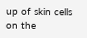up of skin cells on the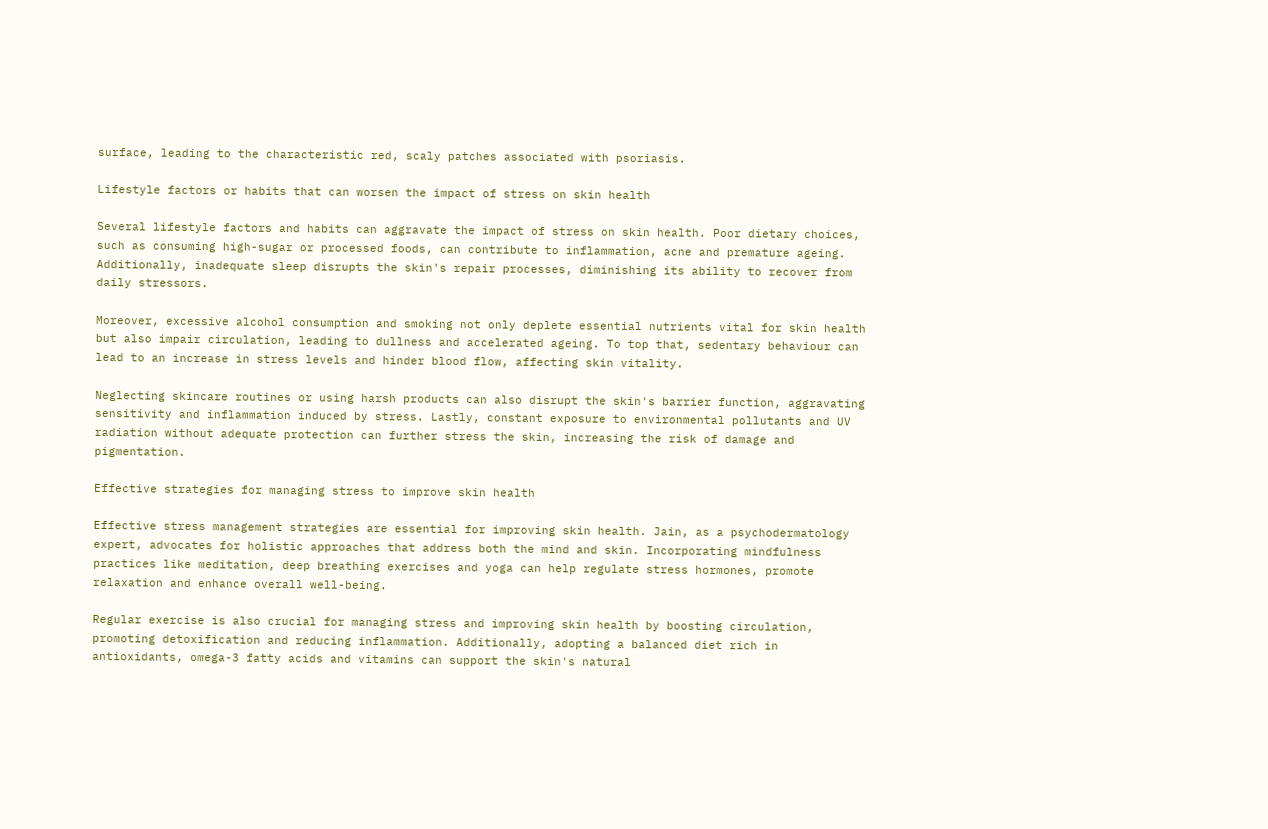surface, leading to the characteristic red, scaly patches associated with psoriasis.

Lifestyle factors or habits that can worsen the impact of stress on skin health

Several lifestyle factors and habits can aggravate the impact of stress on skin health. Poor dietary choices, such as consuming high-sugar or processed foods, can contribute to inflammation, acne and premature ageing. Additionally, inadequate sleep disrupts the skin's repair processes, diminishing its ability to recover from daily stressors.

Moreover, excessive alcohol consumption and smoking not only deplete essential nutrients vital for skin health but also impair circulation, leading to dullness and accelerated ageing. To top that, sedentary behaviour can lead to an increase in stress levels and hinder blood flow, affecting skin vitality.

Neglecting skincare routines or using harsh products can also disrupt the skin's barrier function, aggravating sensitivity and inflammation induced by stress. Lastly, constant exposure to environmental pollutants and UV radiation without adequate protection can further stress the skin, increasing the risk of damage and pigmentation.

Effective strategies for managing stress to improve skin health

Effective stress management strategies are essential for improving skin health. Jain, as a psychodermatology expert, advocates for holistic approaches that address both the mind and skin. Incorporating mindfulness practices like meditation, deep breathing exercises and yoga can help regulate stress hormones, promote relaxation and enhance overall well-being.

Regular exercise is also crucial for managing stress and improving skin health by boosting circulation, promoting detoxification and reducing inflammation. Additionally, adopting a balanced diet rich in antioxidants, omega-3 fatty acids and vitamins can support the skin's natural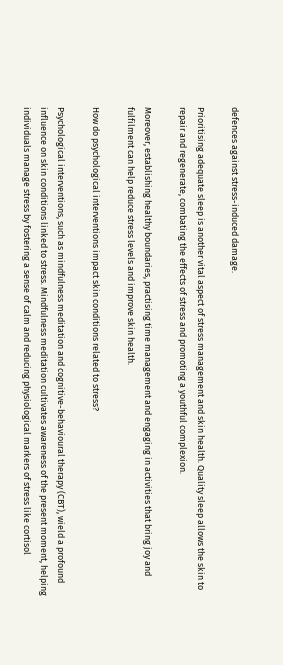defences against stress-induced damage.

Prioritising adequate sleep is another vital aspect of stress management and skin health. Quality sleep allows the skin to repair and regenerate, combating the effects of stress and promoting a youthful complexion.

Moreover, establishing healthy boundaries, practising time management and engaging in activities that bring joy and fulfilment can help reduce stress levels and improve skin health.

How do psychological interventions impact skin conditions related to stress?

Psychological interventions, such as mindfulness meditation and cognitive-behavioural therapy (CBT), wield a profound influence on skin conditions linked to stress. Mindfulness meditation cultivates awareness of the present moment, helping individuals manage stress by fostering a sense of calm and reducing physiological markers of stress like cortisol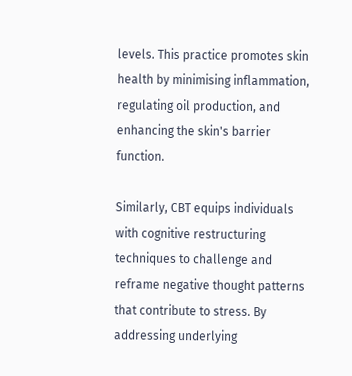levels. This practice promotes skin health by minimising inflammation, regulating oil production, and enhancing the skin's barrier function.

Similarly, CBT equips individuals with cognitive restructuring techniques to challenge and reframe negative thought patterns that contribute to stress. By addressing underlying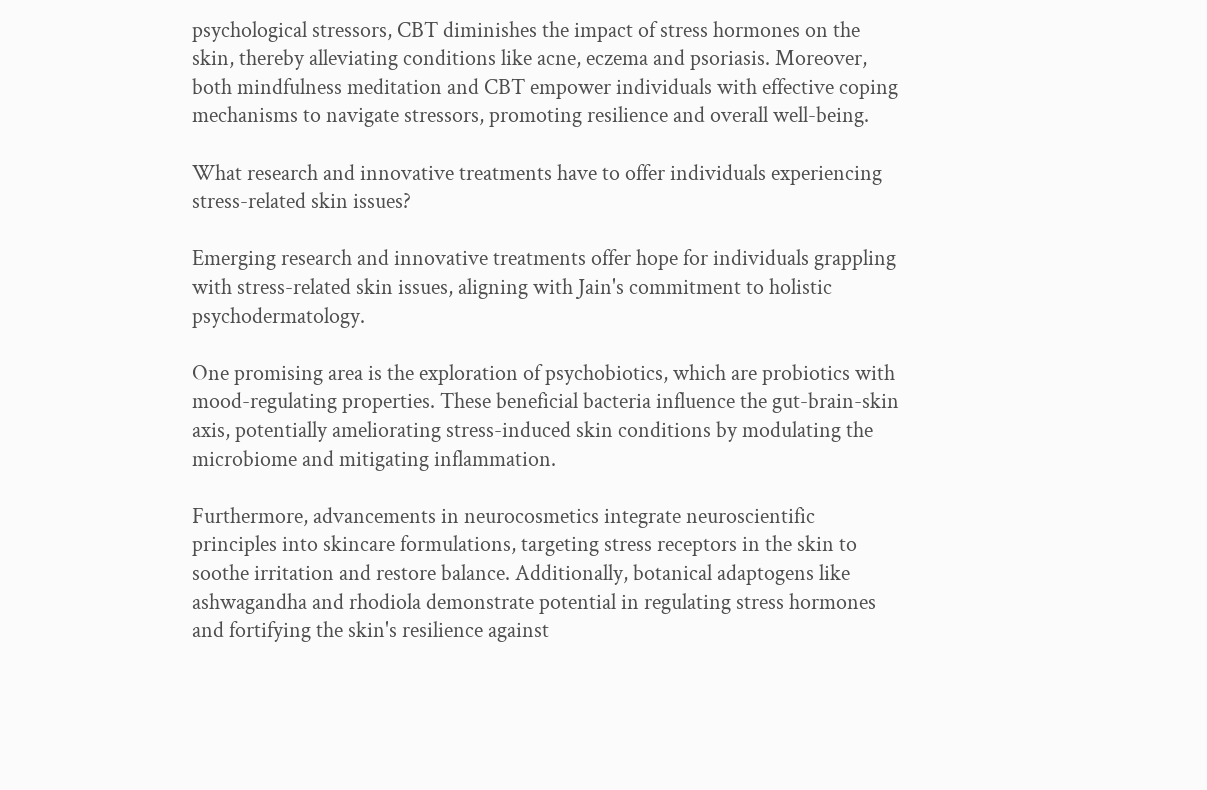psychological stressors, CBT diminishes the impact of stress hormones on the skin, thereby alleviating conditions like acne, eczema and psoriasis. Moreover, both mindfulness meditation and CBT empower individuals with effective coping mechanisms to navigate stressors, promoting resilience and overall well-being.

What research and innovative treatments have to offer individuals experiencing stress-related skin issues?

Emerging research and innovative treatments offer hope for individuals grappling with stress-related skin issues, aligning with Jain's commitment to holistic psychodermatology.

One promising area is the exploration of psychobiotics, which are probiotics with mood-regulating properties. These beneficial bacteria influence the gut-brain-skin axis, potentially ameliorating stress-induced skin conditions by modulating the microbiome and mitigating inflammation.

Furthermore, advancements in neurocosmetics integrate neuroscientific principles into skincare formulations, targeting stress receptors in the skin to soothe irritation and restore balance. Additionally, botanical adaptogens like ashwagandha and rhodiola demonstrate potential in regulating stress hormones and fortifying the skin's resilience against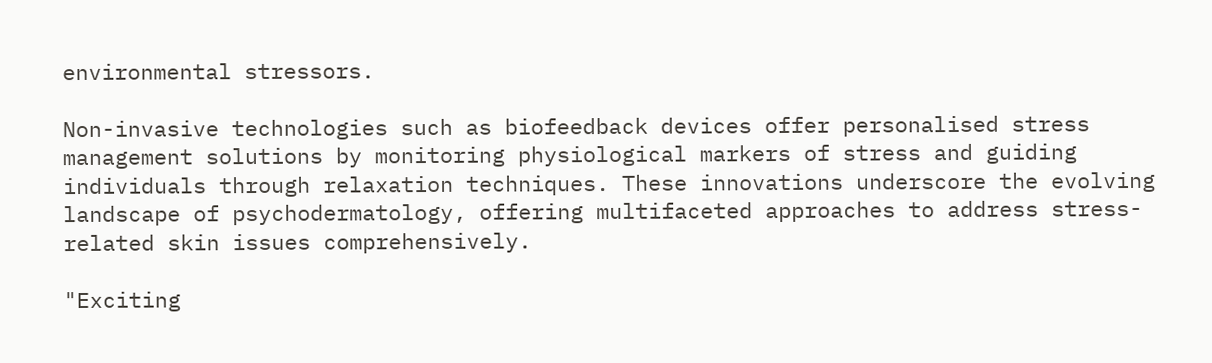environmental stressors.

Non-invasive technologies such as biofeedback devices offer personalised stress management solutions by monitoring physiological markers of stress and guiding individuals through relaxation techniques. These innovations underscore the evolving landscape of psychodermatology, offering multifaceted approaches to address stress-related skin issues comprehensively.

"Exciting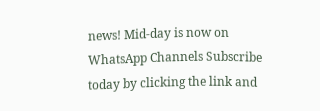news! Mid-day is now on WhatsApp Channels Subscribe today by clicking the link and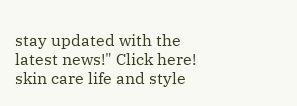stay updated with the latest news!" Click here!
skin care life and style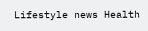Lifestyle news Health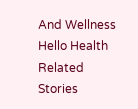And Wellness Hello Health
Related Stories